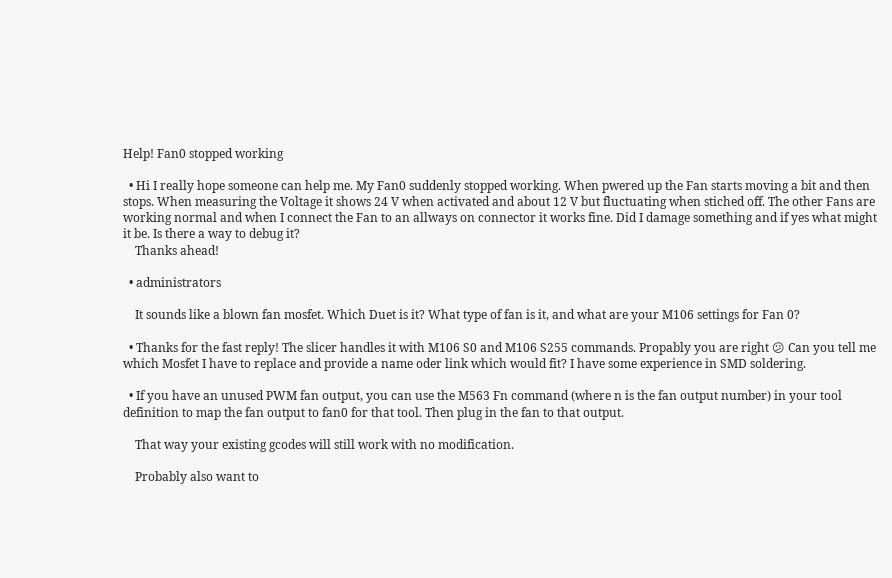Help! Fan0 stopped working

  • Hi I really hope someone can help me. My Fan0 suddenly stopped working. When pwered up the Fan starts moving a bit and then stops. When measuring the Voltage it shows 24 V when activated and about 12 V but fluctuating when stiched off. The other Fans are working normal and when I connect the Fan to an allways on connector it works fine. Did I damage something and if yes what might it be. Is there a way to debug it?
    Thanks ahead!

  • administrators

    It sounds like a blown fan mosfet. Which Duet is it? What type of fan is it, and what are your M106 settings for Fan 0?

  • Thanks for the fast reply! The slicer handles it with M106 S0 and M106 S255 commands. Propably you are right 😕 Can you tell me which Mosfet I have to replace and provide a name oder link which would fit? I have some experience in SMD soldering.

  • If you have an unused PWM fan output, you can use the M563 Fn command (where n is the fan output number) in your tool definition to map the fan output to fan0 for that tool. Then plug in the fan to that output.

    That way your existing gcodes will still work with no modification.

    Probably also want to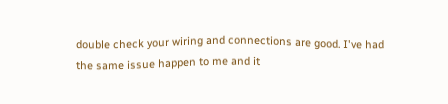double check your wiring and connections are good. I've had the same issue happen to me and it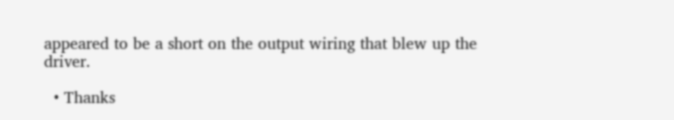appeared to be a short on the output wiring that blew up the driver.

  • Thanks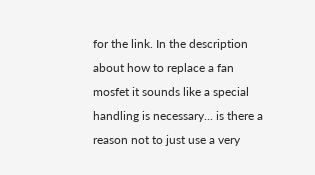for the link. In the description about how to replace a fan mosfet it sounds like a special handling is necessary... is there a reason not to just use a very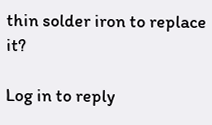thin solder iron to replace it?

Log in to reply